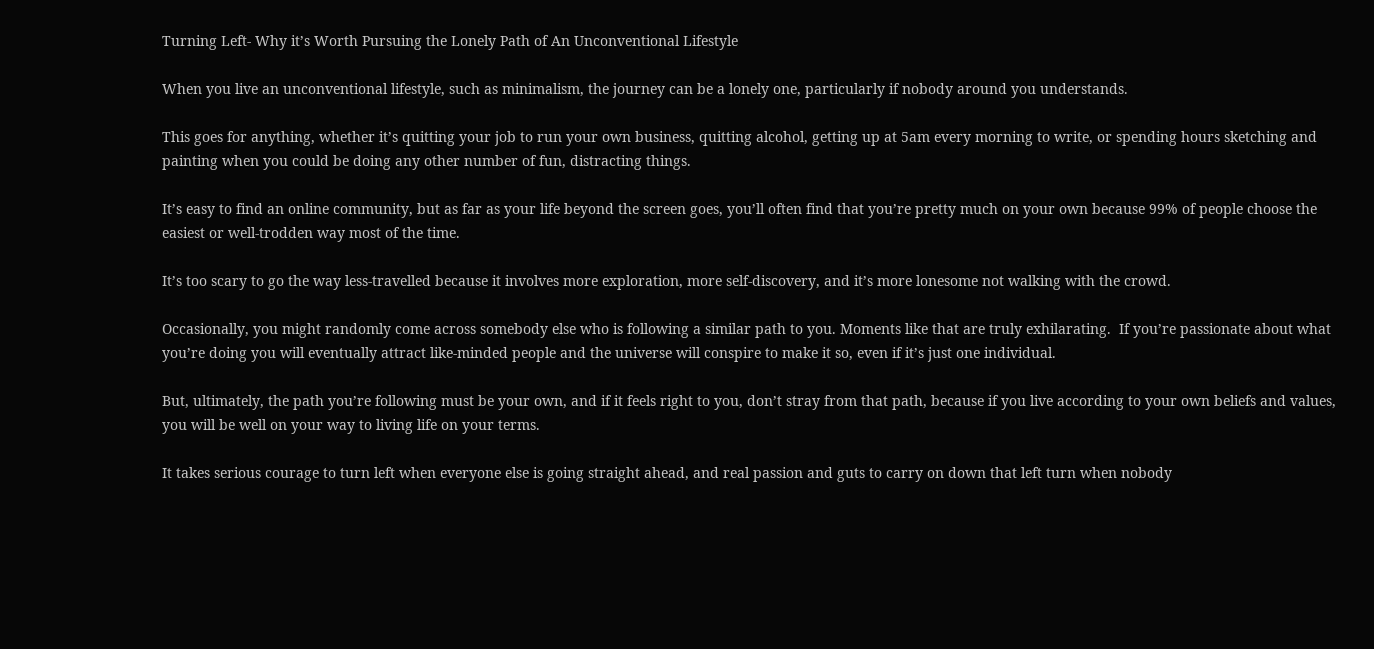Turning Left- Why it’s Worth Pursuing the Lonely Path of An Unconventional Lifestyle

When you live an unconventional lifestyle, such as minimalism, the journey can be a lonely one, particularly if nobody around you understands.

This goes for anything, whether it’s quitting your job to run your own business, quitting alcohol, getting up at 5am every morning to write, or spending hours sketching and painting when you could be doing any other number of fun, distracting things.

It’s easy to find an online community, but as far as your life beyond the screen goes, you’ll often find that you’re pretty much on your own because 99% of people choose the easiest or well-trodden way most of the time.

It’s too scary to go the way less-travelled because it involves more exploration, more self-discovery, and it’s more lonesome not walking with the crowd.

Occasionally, you might randomly come across somebody else who is following a similar path to you. Moments like that are truly exhilarating.  If you’re passionate about what you’re doing you will eventually attract like-minded people and the universe will conspire to make it so, even if it’s just one individual.

But, ultimately, the path you’re following must be your own, and if it feels right to you, don’t stray from that path, because if you live according to your own beliefs and values, you will be well on your way to living life on your terms.

It takes serious courage to turn left when everyone else is going straight ahead, and real passion and guts to carry on down that left turn when nobody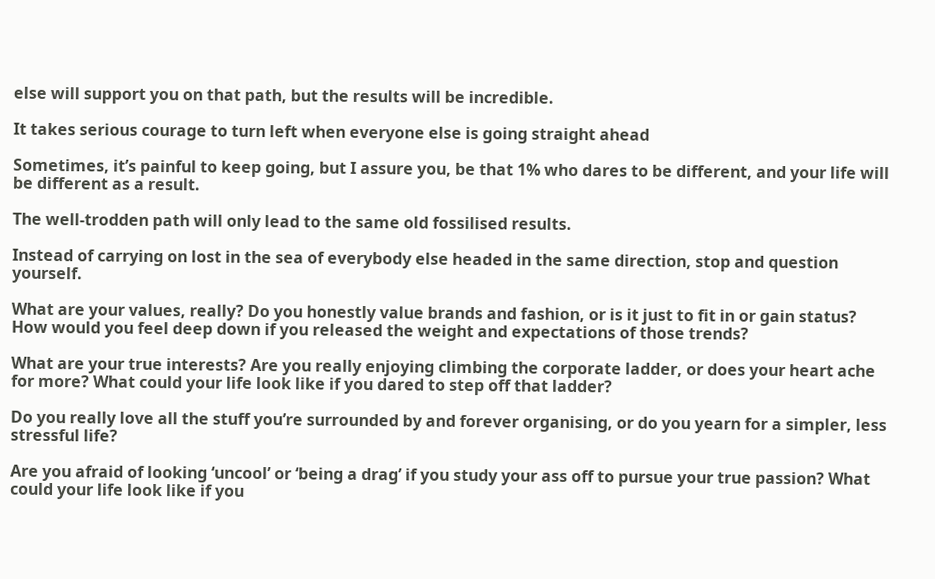else will support you on that path, but the results will be incredible.

It takes serious courage to turn left when everyone else is going straight ahead

Sometimes, it’s painful to keep going, but I assure you, be that 1% who dares to be different, and your life will be different as a result.

The well-trodden path will only lead to the same old fossilised results.

Instead of carrying on lost in the sea of everybody else headed in the same direction, stop and question yourself.

What are your values, really? Do you honestly value brands and fashion, or is it just to fit in or gain status? How would you feel deep down if you released the weight and expectations of those trends?

What are your true interests? Are you really enjoying climbing the corporate ladder, or does your heart ache for more? What could your life look like if you dared to step off that ladder?

Do you really love all the stuff you’re surrounded by and forever organising, or do you yearn for a simpler, less stressful life?

Are you afraid of looking ‘uncool’ or ‘being a drag’ if you study your ass off to pursue your true passion? What could your life look like if you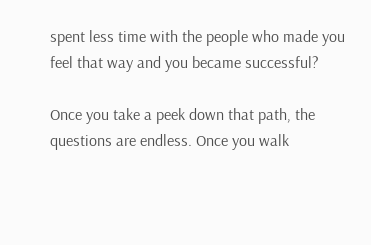spent less time with the people who made you feel that way and you became successful?

Once you take a peek down that path, the questions are endless. Once you walk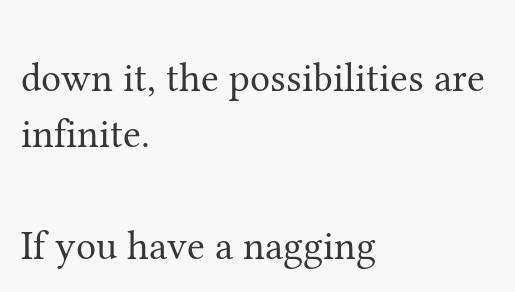down it, the possibilities are infinite.

If you have a nagging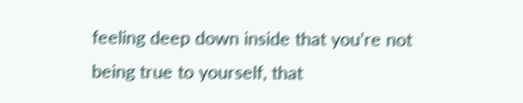feeling deep down inside that you’re not being true to yourself, that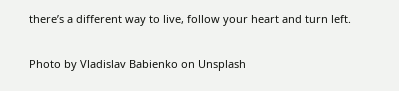there’s a different way to live, follow your heart and turn left.

Photo by Vladislav Babienko on Unsplash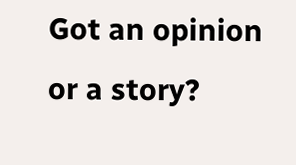Got an opinion or a story?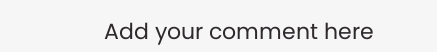Add your comment here